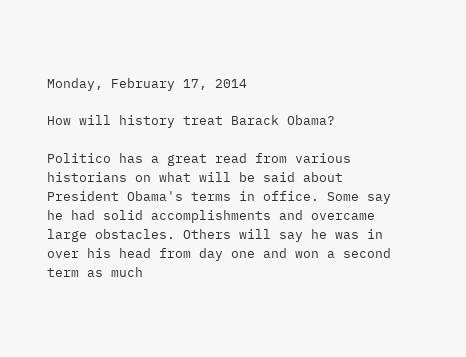Monday, February 17, 2014

How will history treat Barack Obama?

Politico has a great read from various historians on what will be said about President Obama's terms in office. Some say he had solid accomplishments and overcame large obstacles. Others will say he was in over his head from day one and won a second term as much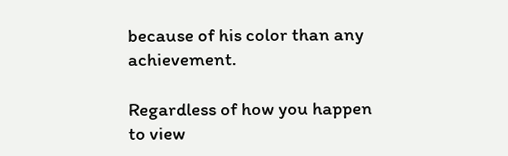because of his color than any achievement.

Regardless of how you happen to view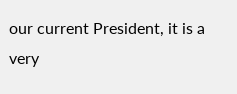our current President, it is a very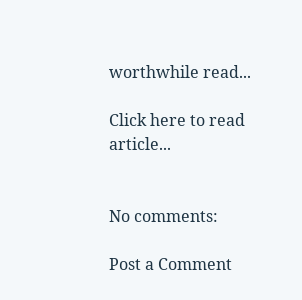worthwhile read...

Click here to read article...


No comments:

Post a Comment